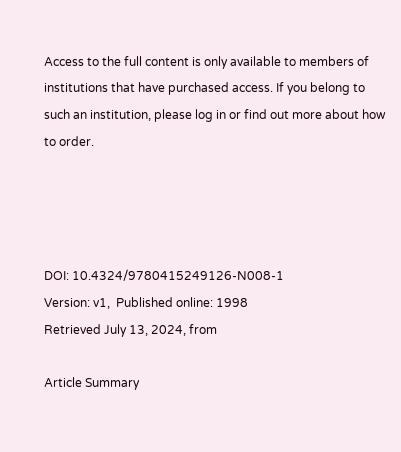Access to the full content is only available to members of institutions that have purchased access. If you belong to such an institution, please log in or find out more about how to order.




DOI: 10.4324/9780415249126-N008-1
Version: v1,  Published online: 1998
Retrieved July 13, 2024, from

Article Summary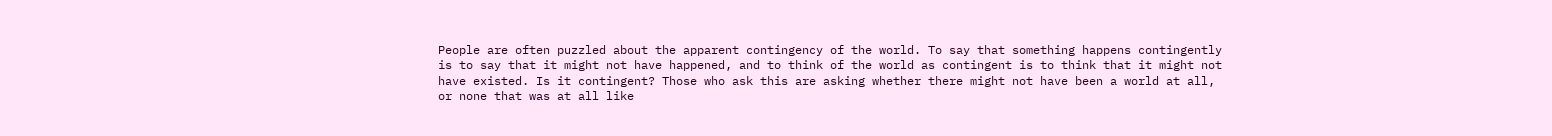People are often puzzled about the apparent contingency of the world. To say that something happens contingently is to say that it might not have happened, and to think of the world as contingent is to think that it might not have existed. Is it contingent? Those who ask this are asking whether there might not have been a world at all, or none that was at all like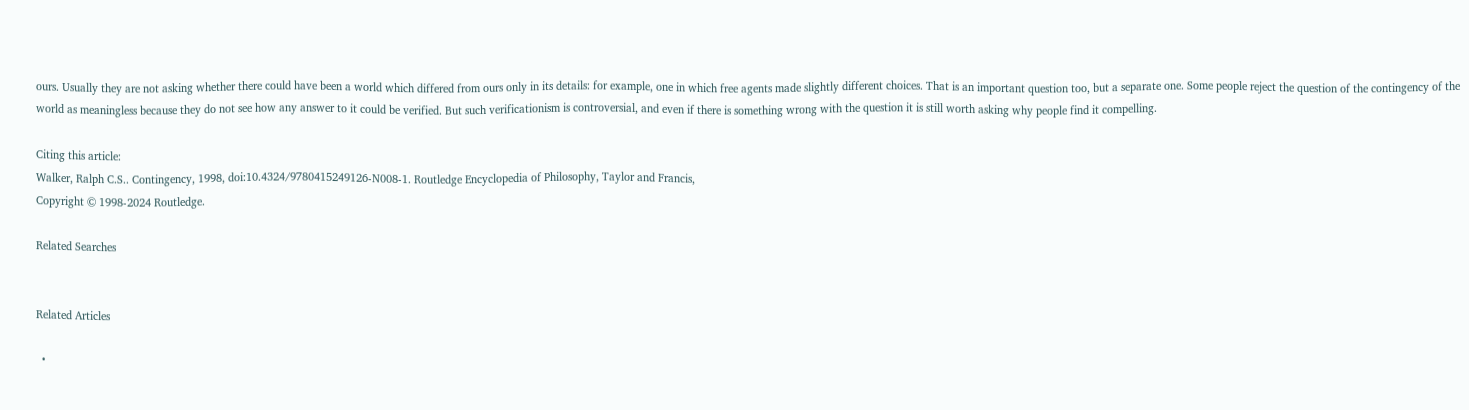ours. Usually they are not asking whether there could have been a world which differed from ours only in its details: for example, one in which free agents made slightly different choices. That is an important question too, but a separate one. Some people reject the question of the contingency of the world as meaningless because they do not see how any answer to it could be verified. But such verificationism is controversial, and even if there is something wrong with the question it is still worth asking why people find it compelling.

Citing this article:
Walker, Ralph C.S.. Contingency, 1998, doi:10.4324/9780415249126-N008-1. Routledge Encyclopedia of Philosophy, Taylor and Francis,
Copyright © 1998-2024 Routledge.

Related Searches


Related Articles

  •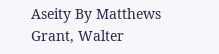Aseity By Matthews Grant, Walter